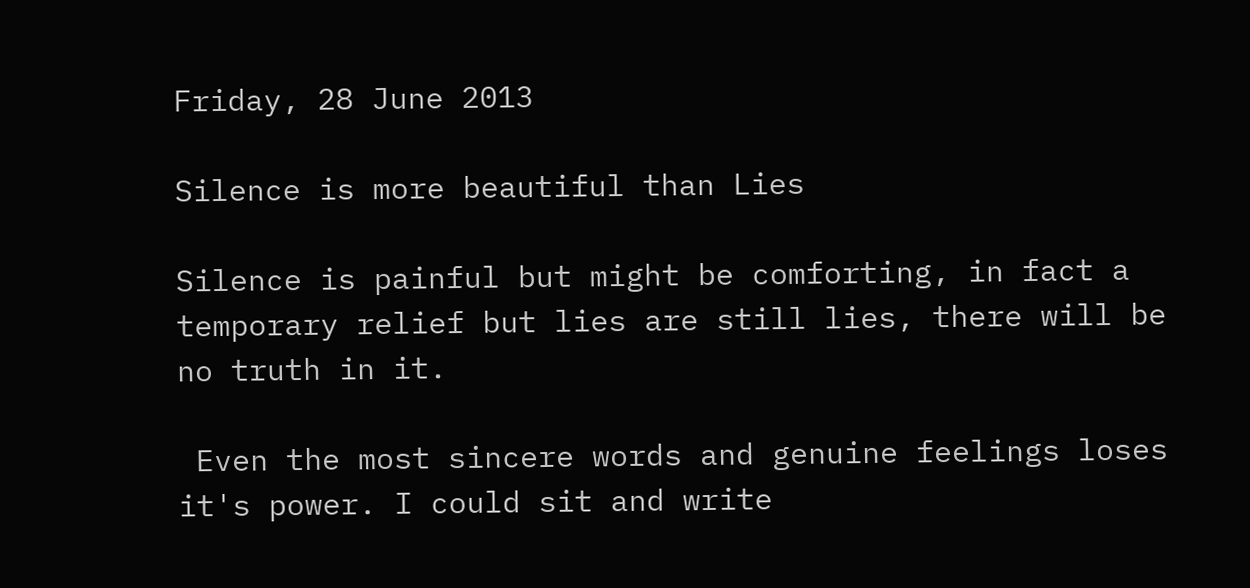Friday, 28 June 2013

Silence is more beautiful than Lies

Silence is painful but might be comforting, in fact a temporary relief but lies are still lies, there will be no truth in it.

 Even the most sincere words and genuine feelings loses it's power. I could sit and write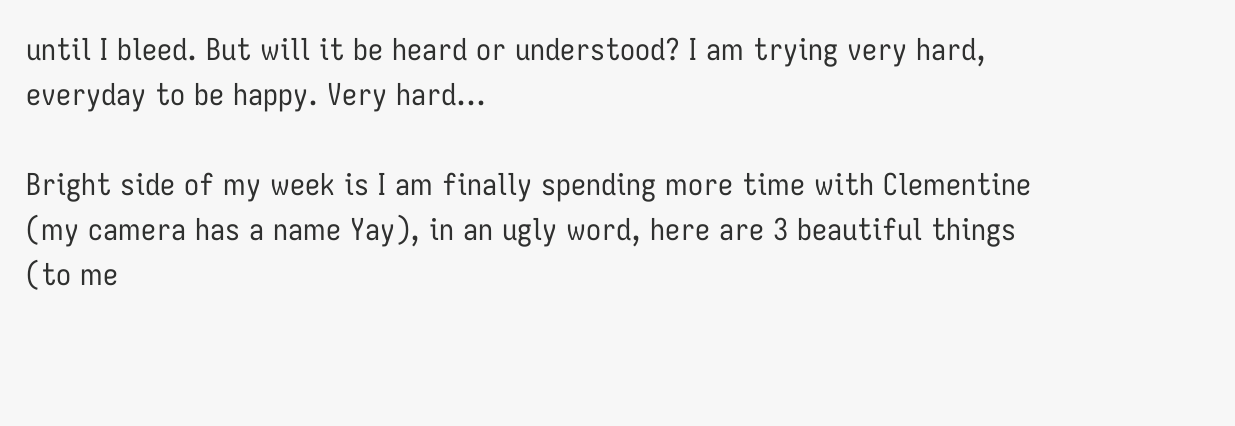until I bleed. But will it be heard or understood? I am trying very hard, everyday to be happy. Very hard...

Bright side of my week is I am finally spending more time with Clementine (my camera has a name Yay), in an ugly word, here are 3 beautiful things (to me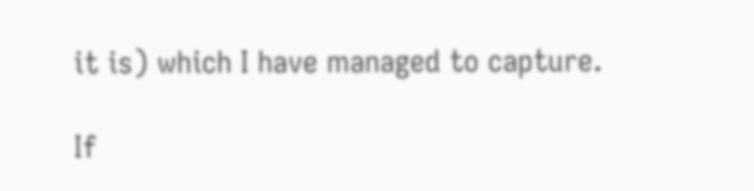it is) which I have managed to capture.

If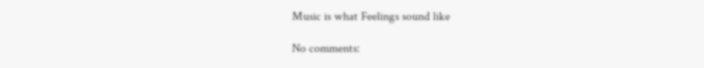Music is what Feelings sound like

No comments: